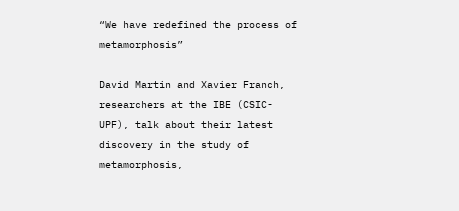“We have redefined the process of metamorphosis”

David Martin and Xavier Franch, researchers at the IBE (CSIC-UPF), talk about their latest discovery in the study of metamorphosis,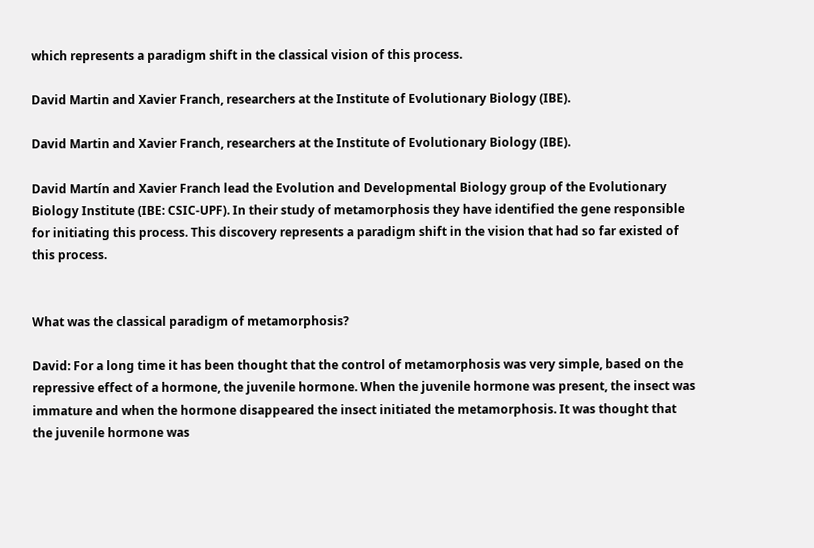which represents a paradigm shift in the classical vision of this process.

David Martin and Xavier Franch, researchers at the Institute of Evolutionary Biology (IBE).

David Martin and Xavier Franch, researchers at the Institute of Evolutionary Biology (IBE).

David Martín and Xavier Franch lead the Evolution and Developmental Biology group of the Evolutionary Biology Institute (IBE: CSIC-UPF). In their study of metamorphosis they have identified the gene responsible for initiating this process. This discovery represents a paradigm shift in the vision that had so far existed of this process.


What was the classical paradigm of metamorphosis?

David: For a long time it has been thought that the control of metamorphosis was very simple, based on the repressive effect of a hormone, the juvenile hormone. When the juvenile hormone was present, the insect was immature and when the hormone disappeared the insect initiated the metamorphosis. It was thought that the juvenile hormone was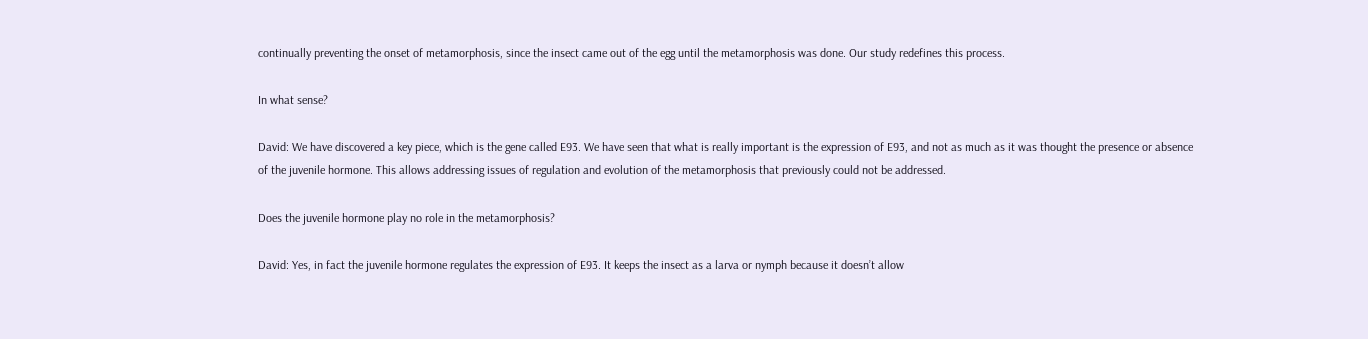continually preventing the onset of metamorphosis, since the insect came out of the egg until the metamorphosis was done. Our study redefines this process.

In what sense?

David: We have discovered a key piece, which is the gene called E93. We have seen that what is really important is the expression of E93, and not as much as it was thought the presence or absence of the juvenile hormone. This allows addressing issues of regulation and evolution of the metamorphosis that previously could not be addressed.

Does the juvenile hormone play no role in the metamorphosis?

David: Yes, in fact the juvenile hormone regulates the expression of E93. It keeps the insect as a larva or nymph because it doesn’t allow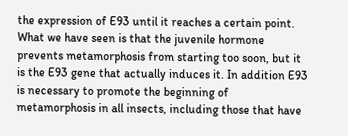the expression of E93 until it reaches a certain point. What we have seen is that the juvenile hormone prevents metamorphosis from starting too soon, but it is the E93 gene that actually induces it. In addition E93 is necessary to promote the beginning of metamorphosis in all insects, including those that have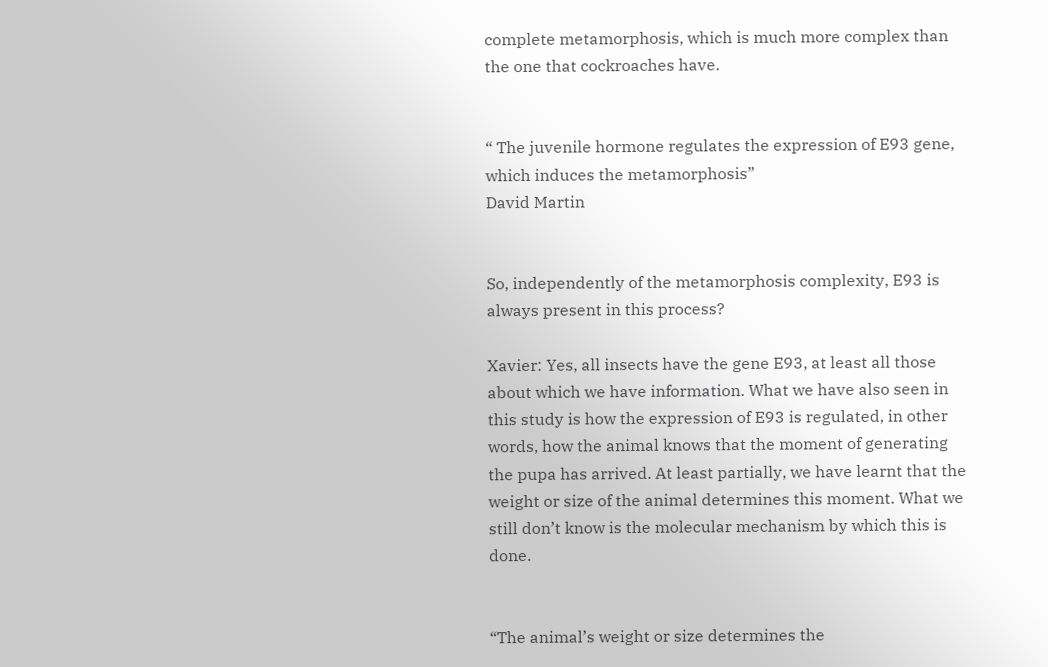complete metamorphosis, which is much more complex than the one that cockroaches have.


“ The juvenile hormone regulates the expression of E93 gene, which induces the metamorphosis”
David Martin


So, independently of the metamorphosis complexity, E93 is always present in this process?

Xavier: Yes, all insects have the gene E93, at least all those about which we have information. What we have also seen in this study is how the expression of E93 is regulated, in other words, how the animal knows that the moment of generating the pupa has arrived. At least partially, we have learnt that the weight or size of the animal determines this moment. What we still don’t know is the molecular mechanism by which this is done.


“The animal’s weight or size determines the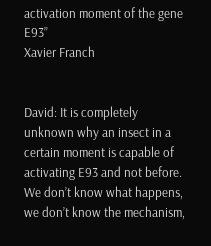activation moment of the gene E93”
Xavier Franch


David: It is completely unknown why an insect in a certain moment is capable of activating E93 and not before. We don’t know what happens, we don’t know the mechanism,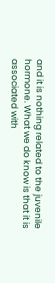and it is nothing related to the juvenile hormone. What we do know is that it is associated with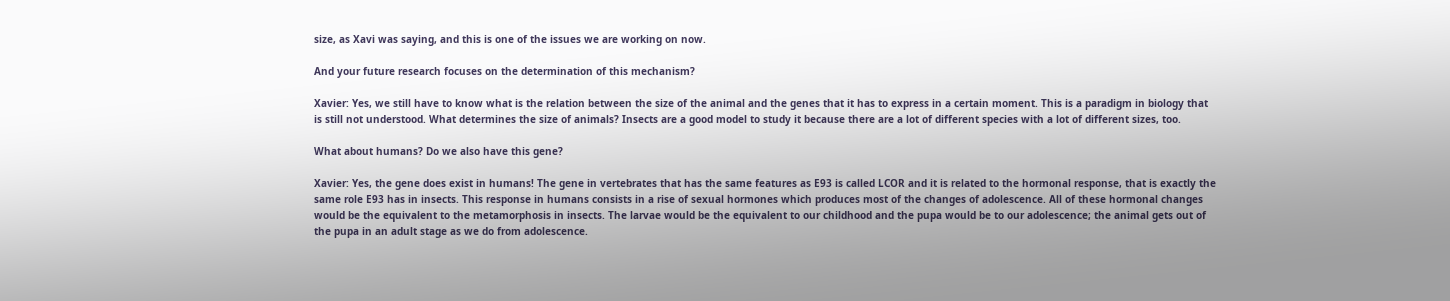size, as Xavi was saying, and this is one of the issues we are working on now.

And your future research focuses on the determination of this mechanism?

Xavier: Yes, we still have to know what is the relation between the size of the animal and the genes that it has to express in a certain moment. This is a paradigm in biology that is still not understood. What determines the size of animals? Insects are a good model to study it because there are a lot of different species with a lot of different sizes, too.

What about humans? Do we also have this gene?

Xavier: Yes, the gene does exist in humans! The gene in vertebrates that has the same features as E93 is called LCOR and it is related to the hormonal response, that is exactly the same role E93 has in insects. This response in humans consists in a rise of sexual hormones which produces most of the changes of adolescence. All of these hormonal changes would be the equivalent to the metamorphosis in insects. The larvae would be the equivalent to our childhood and the pupa would be to our adolescence; the animal gets out of the pupa in an adult stage as we do from adolescence.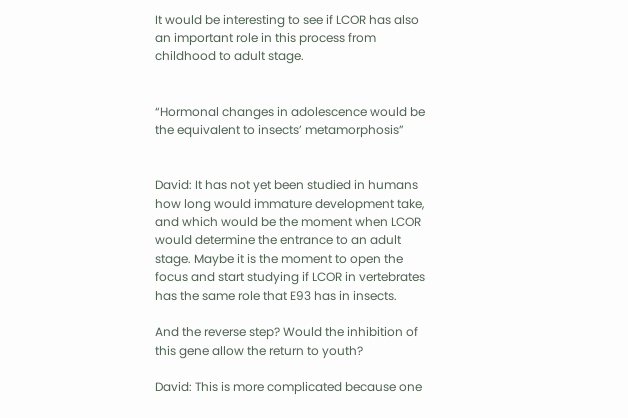It would be interesting to see if LCOR has also an important role in this process from childhood to adult stage.


“Hormonal changes in adolescence would be the equivalent to insects’ metamorphosis”


David: It has not yet been studied in humans how long would immature development take, and which would be the moment when LCOR would determine the entrance to an adult stage. Maybe it is the moment to open the focus and start studying if LCOR in vertebrates has the same role that E93 has in insects.

And the reverse step? Would the inhibition of this gene allow the return to youth?

David: This is more complicated because one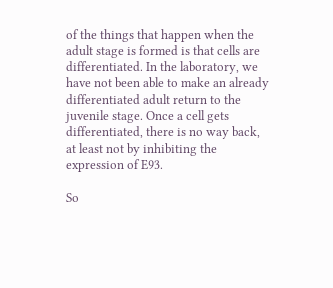of the things that happen when the adult stage is formed is that cells are differentiated. In the laboratory, we have not been able to make an already differentiated adult return to the juvenile stage. Once a cell gets differentiated, there is no way back, at least not by inhibiting the expression of E93.

So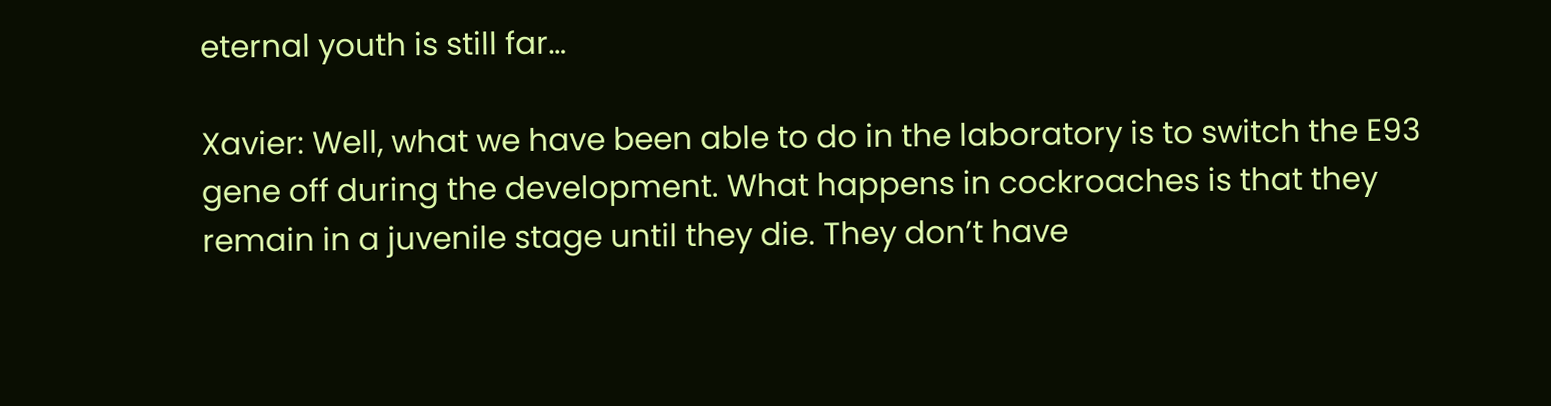eternal youth is still far…

Xavier: Well, what we have been able to do in the laboratory is to switch the E93 gene off during the development. What happens in cockroaches is that they remain in a juvenile stage until they die. They don’t have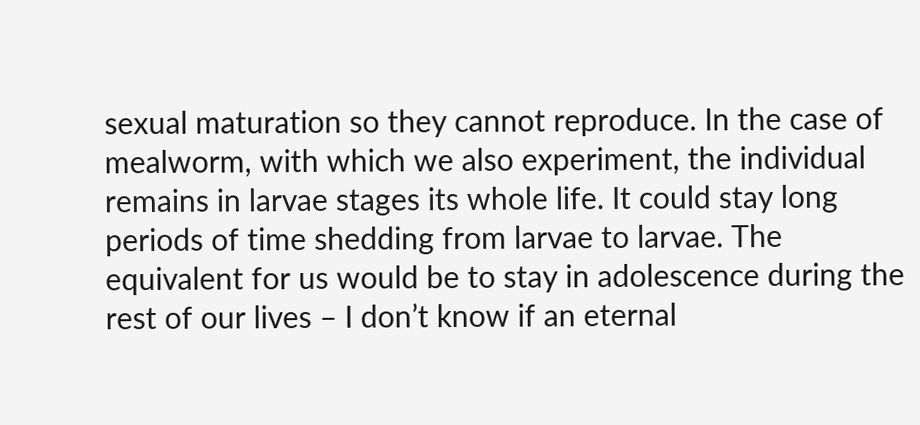sexual maturation so they cannot reproduce. In the case of mealworm, with which we also experiment, the individual remains in larvae stages its whole life. It could stay long periods of time shedding from larvae to larvae. The equivalent for us would be to stay in adolescence during the rest of our lives – I don’t know if an eternal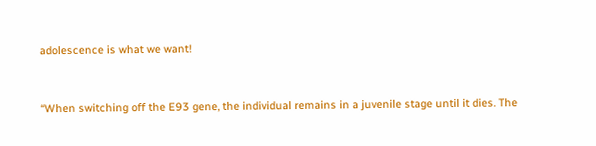adolescence is what we want!


“When switching off the E93 gene, the individual remains in a juvenile stage until it dies. The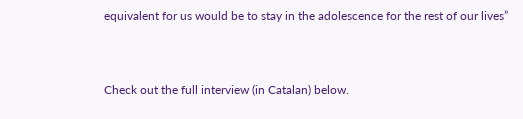equivalent for us would be to stay in the adolescence for the rest of our lives”


Check out the full interview (in Catalan) below.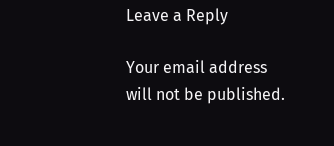Leave a Reply

Your email address will not be published.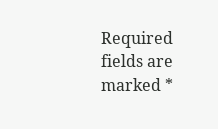Required fields are marked *